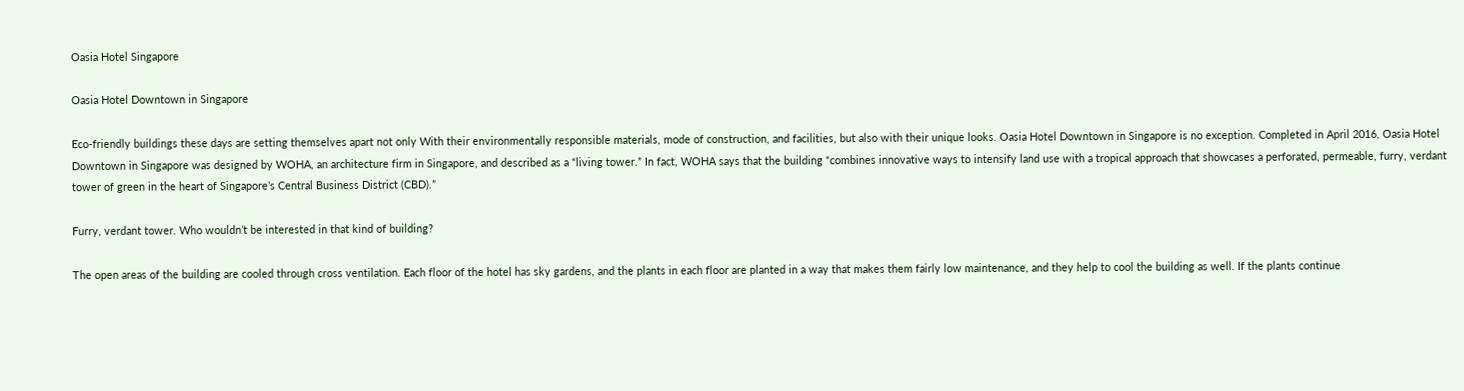Oasia Hotel Singapore

Oasia Hotel Downtown in Singapore

Eco-friendly buildings these days are setting themselves apart not only With their environmentally responsible materials, mode of construction, and facilities, but also with their unique looks. Oasia Hotel Downtown in Singapore is no exception. Completed in April 2016, Oasia Hotel Downtown in Singapore was designed by WOHA, an architecture firm in Singapore, and described as a “living tower.” In fact, WOHA says that the building “combines innovative ways to intensify land use with a tropical approach that showcases a perforated, permeable, furry, verdant tower of green in the heart of Singapore’s Central Business District (CBD).”

Furry, verdant tower. Who wouldn’t be interested in that kind of building?

The open areas of the building are cooled through cross ventilation. Each floor of the hotel has sky gardens, and the plants in each floor are planted in a way that makes them fairly low maintenance, and they help to cool the building as well. If the plants continue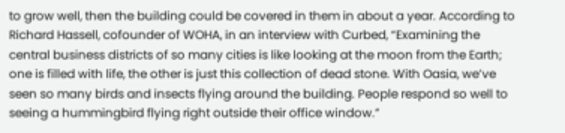to grow well, then the building could be covered in them in about a year. According to Richard Hassell, cofounder of WOHA, in an interview with Curbed, “Examining the central business districts of so many cities is like looking at the moon from the Earth; one is filled with life, the other is just this collection of dead stone. With Oasia, we’ve seen so many birds and insects flying around the building. People respond so well to seeing a hummingbird flying right outside their office window.”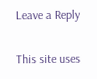Leave a Reply

This site uses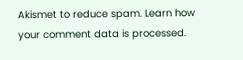Akismet to reduce spam. Learn how your comment data is processed.